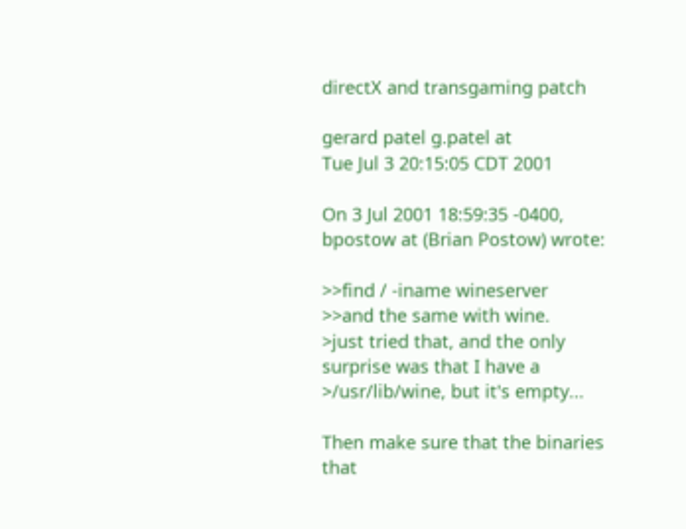directX and transgaming patch

gerard patel g.patel at
Tue Jul 3 20:15:05 CDT 2001

On 3 Jul 2001 18:59:35 -0400, bpostow at (Brian Postow) wrote:

>>find / -iname wineserver
>>and the same with wine.
>just tried that, and the only surprise was that I have a
>/usr/lib/wine, but it's empty...

Then make sure that the binaries that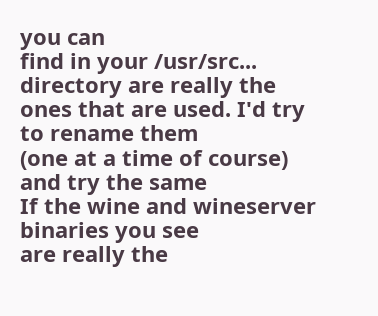you can
find in your /usr/src... directory are really the
ones that are used. I'd try to rename them
(one at a time of course) and try the same
If the wine and wineserver binaries you see
are really the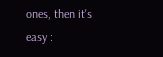ones, then it's easy :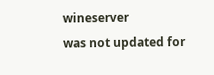wineserver
was not updated for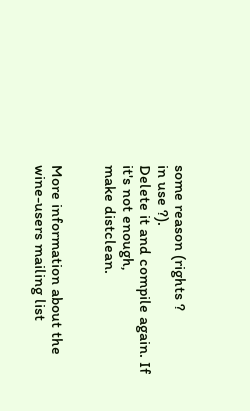some reason (rights ?
in use ?).
Delete it and compile again. If it's not enough,
make distclean.


More information about the wine-users mailing list